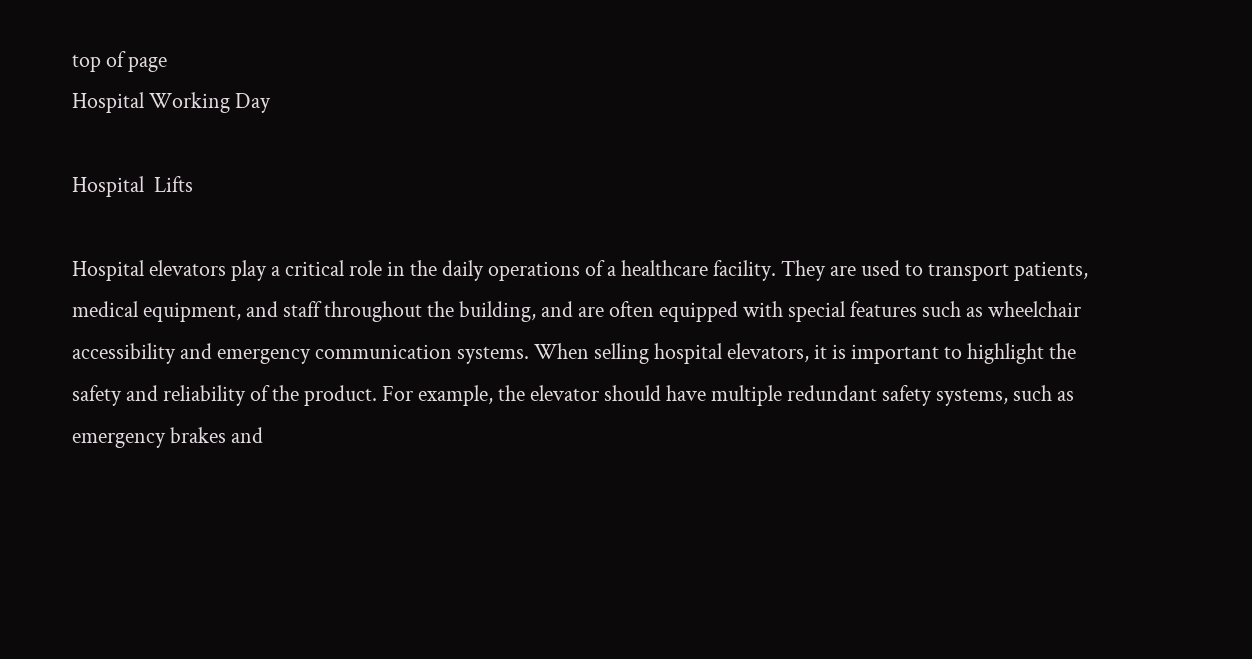top of page
Hospital Working Day

Hospital  Lifts

Hospital elevators play a critical role in the daily operations of a healthcare facility. They are used to transport patients, medical equipment, and staff throughout the building, and are often equipped with special features such as wheelchair accessibility and emergency communication systems. When selling hospital elevators, it is important to highlight the safety and reliability of the product. For example, the elevator should have multiple redundant safety systems, such as emergency brakes and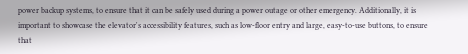power backup systems, to ensure that it can be safely used during a power outage or other emergency. Additionally, it is important to showcase the elevator's accessibility features, such as low-floor entry and large, easy-to-use buttons, to ensure that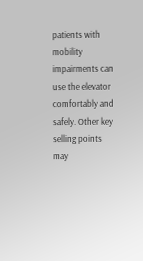patients with mobility impairments can use the elevator comfortably and safely. Other key selling points may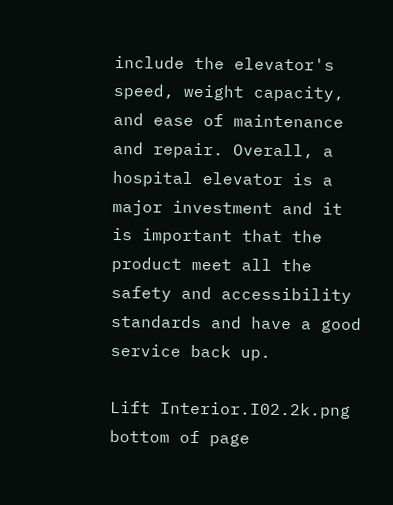include the elevator's speed, weight capacity, and ease of maintenance and repair. Overall, a hospital elevator is a major investment and it is important that the product meet all the safety and accessibility standards and have a good service back up.

Lift Interior.I02.2k.png
bottom of page